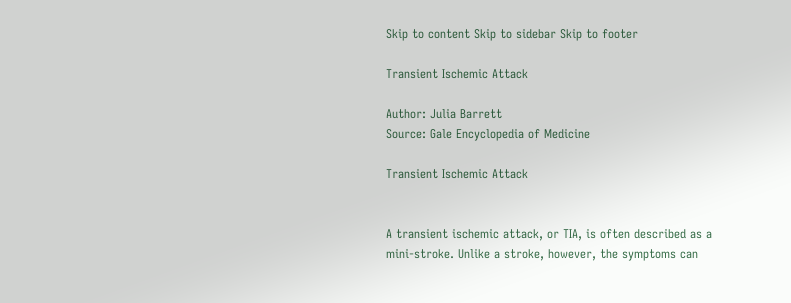Skip to content Skip to sidebar Skip to footer

Transient Ischemic Attack

Author: Julia Barrett
Source: Gale Encyclopedia of Medicine

Transient Ischemic Attack


A transient ischemic attack, or TIA, is often described as a mini-stroke. Unlike a stroke, however, the symptoms can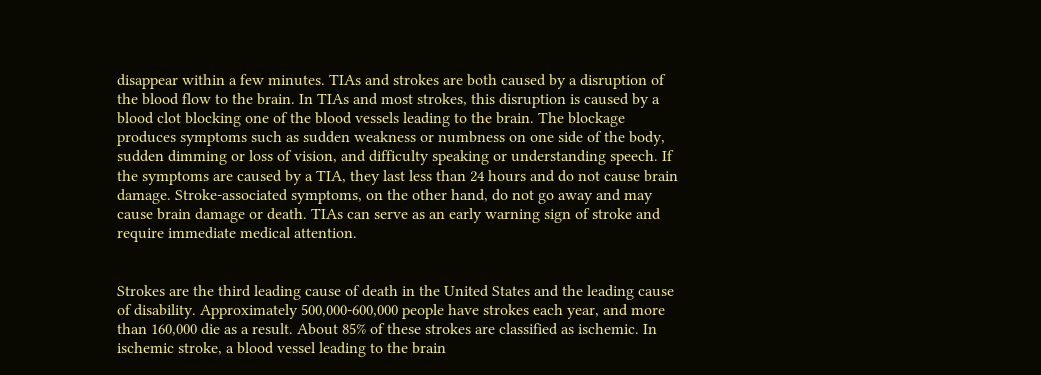disappear within a few minutes. TIAs and strokes are both caused by a disruption of the blood flow to the brain. In TIAs and most strokes, this disruption is caused by a blood clot blocking one of the blood vessels leading to the brain. The blockage produces symptoms such as sudden weakness or numbness on one side of the body, sudden dimming or loss of vision, and difficulty speaking or understanding speech. If the symptoms are caused by a TIA, they last less than 24 hours and do not cause brain damage. Stroke-associated symptoms, on the other hand, do not go away and may cause brain damage or death. TIAs can serve as an early warning sign of stroke and require immediate medical attention.


Strokes are the third leading cause of death in the United States and the leading cause of disability. Approximately 500,000-600,000 people have strokes each year, and more than 160,000 die as a result. About 85% of these strokes are classified as ischemic. In ischemic stroke, a blood vessel leading to the brain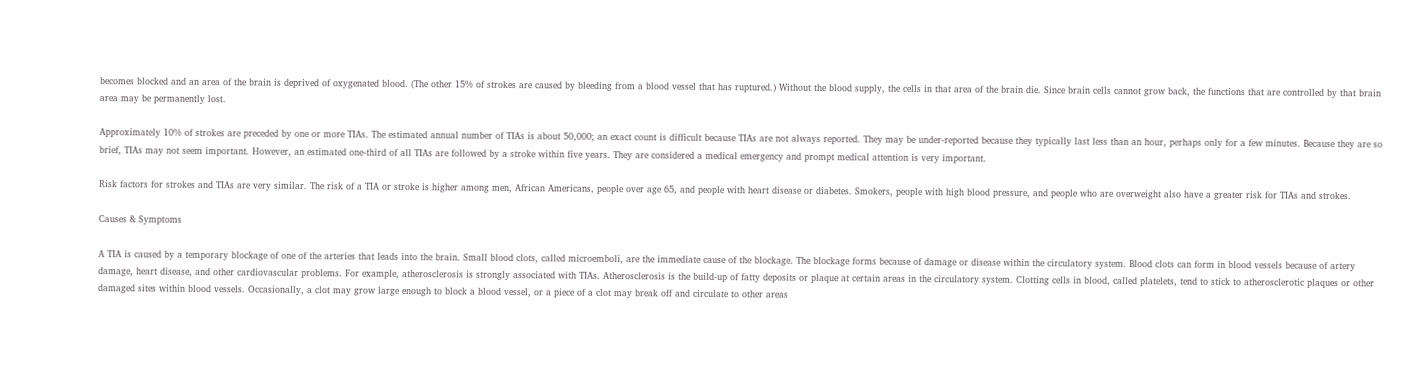becomes blocked and an area of the brain is deprived of oxygenated blood. (The other 15% of strokes are caused by bleeding from a blood vessel that has ruptured.) Without the blood supply, the cells in that area of the brain die. Since brain cells cannot grow back, the functions that are controlled by that brain area may be permanently lost.

Approximately 10% of strokes are preceded by one or more TIAs. The estimated annual number of TIAs is about 50,000; an exact count is difficult because TIAs are not always reported. They may be under-reported because they typically last less than an hour, perhaps only for a few minutes. Because they are so brief, TIAs may not seem important. However, an estimated one-third of all TIAs are followed by a stroke within five years. They are considered a medical emergency and prompt medical attention is very important.

Risk factors for strokes and TIAs are very similar. The risk of a TIA or stroke is higher among men, African Americans, people over age 65, and people with heart disease or diabetes. Smokers, people with high blood pressure, and people who are overweight also have a greater risk for TIAs and strokes.

Causes & Symptoms

A TIA is caused by a temporary blockage of one of the arteries that leads into the brain. Small blood clots, called microemboli, are the immediate cause of the blockage. The blockage forms because of damage or disease within the circulatory system. Blood clots can form in blood vessels because of artery damage, heart disease, and other cardiovascular problems. For example, atherosclerosis is strongly associated with TIAs. Atherosclerosis is the build-up of fatty deposits or plaque at certain areas in the circulatory system. Clotting cells in blood, called platelets, tend to stick to atherosclerotic plaques or other damaged sites within blood vessels. Occasionally, a clot may grow large enough to block a blood vessel, or a piece of a clot may break off and circulate to other areas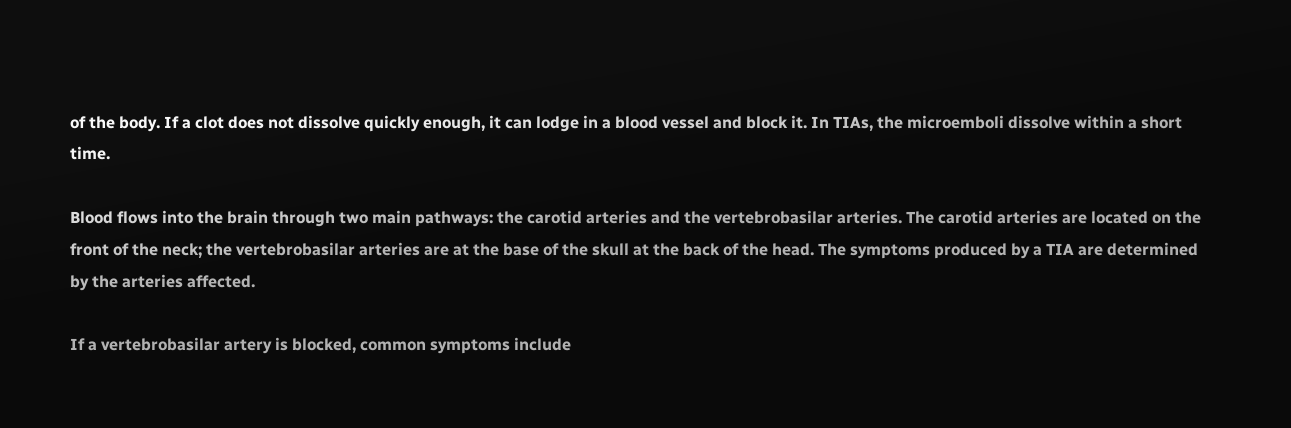of the body. If a clot does not dissolve quickly enough, it can lodge in a blood vessel and block it. In TIAs, the microemboli dissolve within a short time.

Blood flows into the brain through two main pathways: the carotid arteries and the vertebrobasilar arteries. The carotid arteries are located on the front of the neck; the vertebrobasilar arteries are at the base of the skull at the back of the head. The symptoms produced by a TIA are determined by the arteries affected.

If a vertebrobasilar artery is blocked, common symptoms include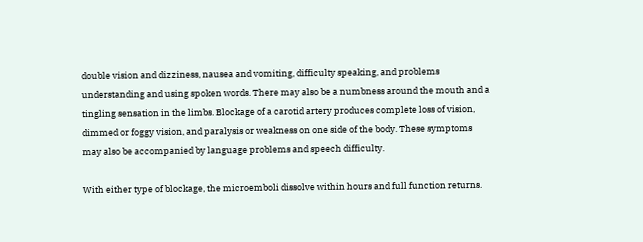double vision and dizziness, nausea and vomiting, difficulty speaking, and problems understanding and using spoken words. There may also be a numbness around the mouth and a tingling sensation in the limbs. Blockage of a carotid artery produces complete loss of vision, dimmed or foggy vision, and paralysis or weakness on one side of the body. These symptoms may also be accompanied by language problems and speech difficulty.

With either type of blockage, the microemboli dissolve within hours and full function returns.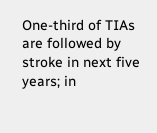One-third of TIAs are followed by stroke in next five years; in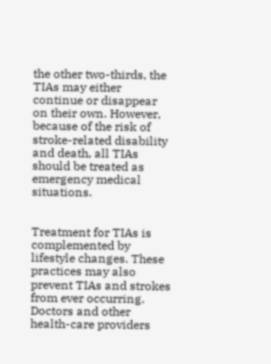the other two-thirds, the TIAs may either continue or disappear on their own. However, because of the risk of stroke-related disability and death, all TIAs should be treated as emergency medical situations.


Treatment for TIAs is complemented by lifestyle changes. These practices may also prevent TIAs and strokes from ever occurring. Doctors and other health-care providers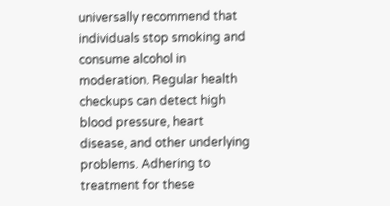universally recommend that individuals stop smoking and consume alcohol in moderation. Regular health checkups can detect high blood pressure, heart disease, and other underlying problems. Adhering to treatment for these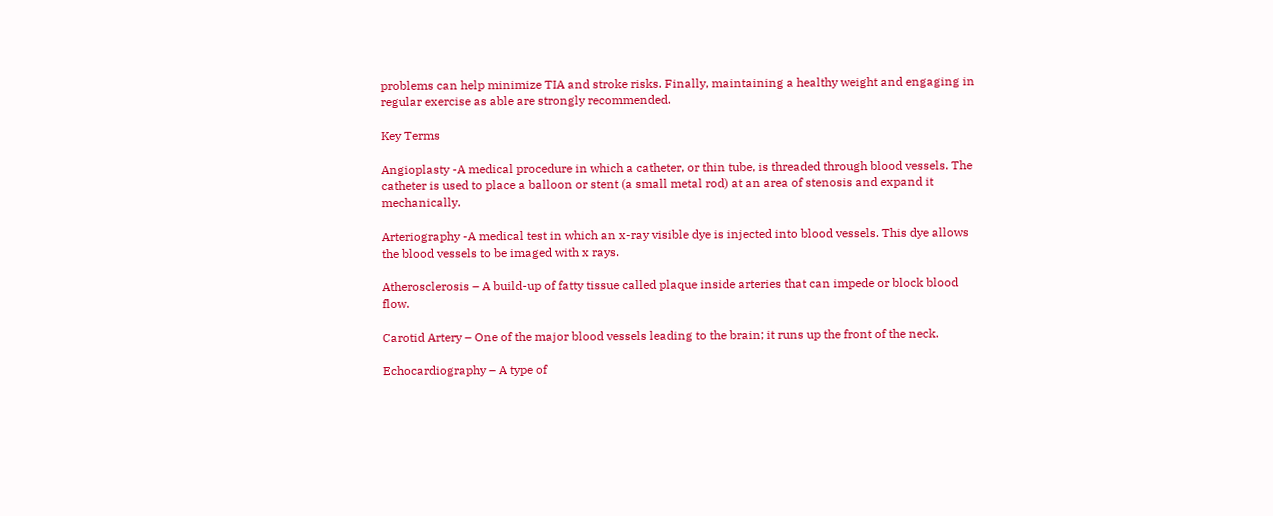problems can help minimize TIA and stroke risks. Finally, maintaining a healthy weight and engaging in regular exercise as able are strongly recommended.

Key Terms

Angioplasty -A medical procedure in which a catheter, or thin tube, is threaded through blood vessels. The catheter is used to place a balloon or stent (a small metal rod) at an area of stenosis and expand it mechanically.

Arteriography -A medical test in which an x-ray visible dye is injected into blood vessels. This dye allows the blood vessels to be imaged with x rays.

Atherosclerosis – A build-up of fatty tissue called plaque inside arteries that can impede or block blood flow.

Carotid Artery – One of the major blood vessels leading to the brain; it runs up the front of the neck.

Echocardiography – A type of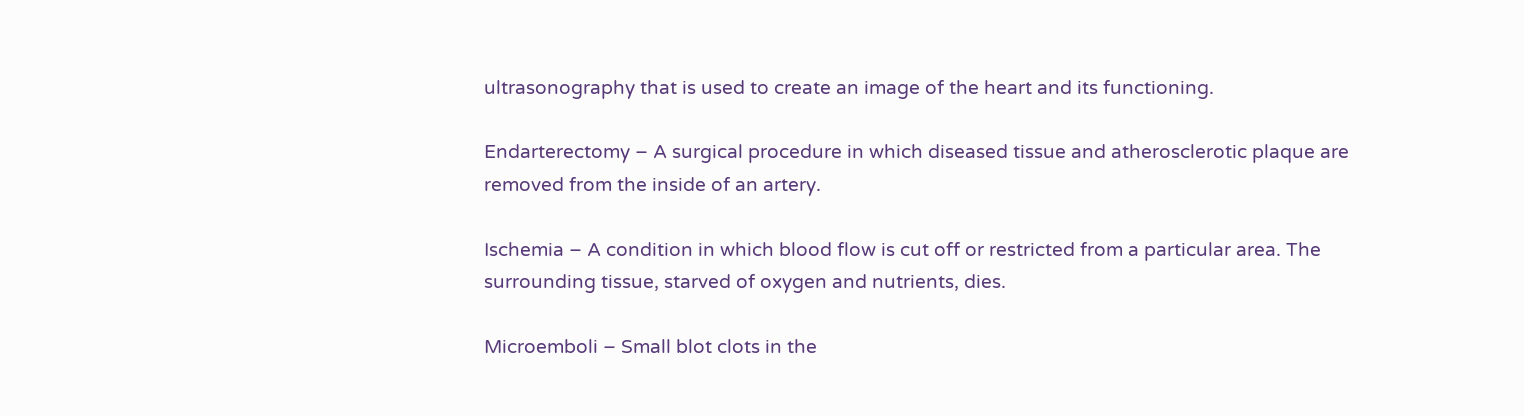ultrasonography that is used to create an image of the heart and its functioning.

Endarterectomy – A surgical procedure in which diseased tissue and atherosclerotic plaque are removed from the inside of an artery.

Ischemia – A condition in which blood flow is cut off or restricted from a particular area. The surrounding tissue, starved of oxygen and nutrients, dies.

Microemboli – Small blot clots in the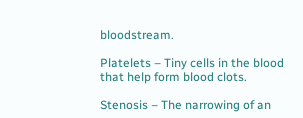bloodstream.

Platelets – Tiny cells in the blood that help form blood clots.

Stenosis – The narrowing of an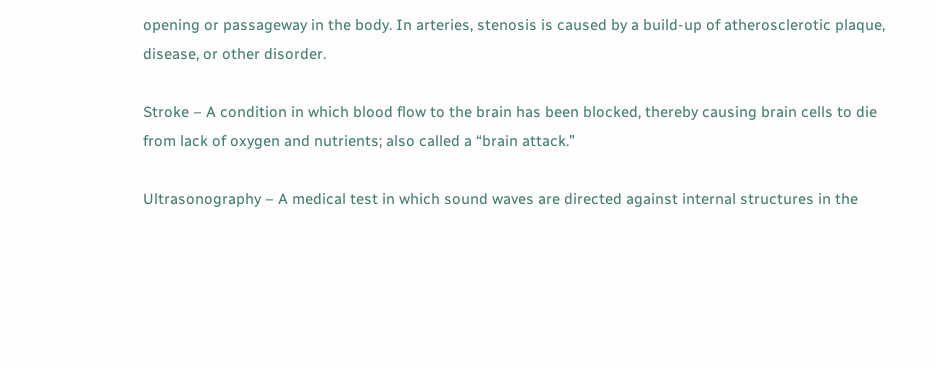opening or passageway in the body. In arteries, stenosis is caused by a build-up of atherosclerotic plaque, disease, or other disorder.

Stroke – A condition in which blood flow to the brain has been blocked, thereby causing brain cells to die from lack of oxygen and nutrients; also called a “brain attack.”

Ultrasonography – A medical test in which sound waves are directed against internal structures in the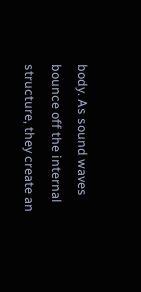body. As sound waves bounce off the internal structure, they create an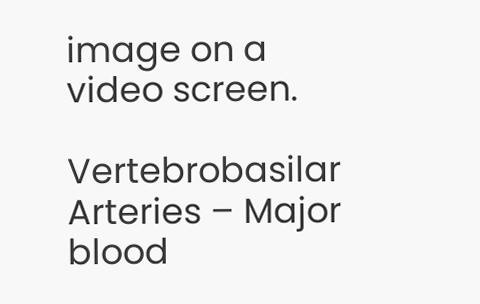image on a video screen.

Vertebrobasilar Arteries – Major blood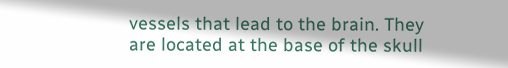vessels that lead to the brain. They are located at the base of the skull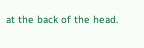at the back of the head.